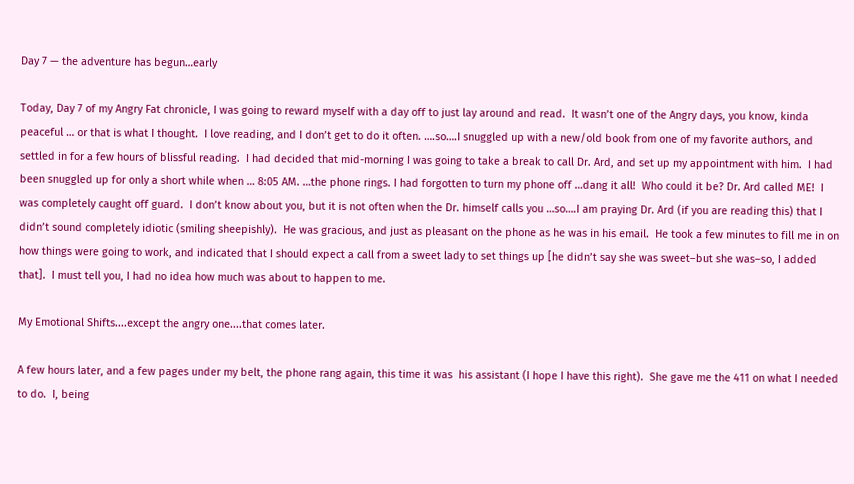Day 7 — the adventure has begun…early

Today, Day 7 of my Angry Fat chronicle, I was going to reward myself with a day off to just lay around and read.  It wasn’t one of the Angry days, you know, kinda peaceful … or that is what I thought.  I love reading, and I don’t get to do it often. ….so….I snuggled up with a new/old book from one of my favorite authors, and settled in for a few hours of blissful reading.  I had decided that mid-morning I was going to take a break to call Dr. Ard, and set up my appointment with him.  I had been snuggled up for only a short while when … 8:05 AM. …the phone rings. I had forgotten to turn my phone off …dang it all!  Who could it be? Dr. Ard called ME!  I was completely caught off guard.  I don’t know about you, but it is not often when the Dr. himself calls you …so….I am praying Dr. Ard (if you are reading this) that I didn’t sound completely idiotic (smiling sheepishly).  He was gracious, and just as pleasant on the phone as he was in his email.  He took a few minutes to fill me in on how things were going to work, and indicated that I should expect a call from a sweet lady to set things up [he didn’t say she was sweet–but she was–so, I added that].  I must tell you, I had no idea how much was about to happen to me.

My Emotional Shifts....except the angry one....that comes later.

A few hours later, and a few pages under my belt, the phone rang again, this time it was  his assistant (I hope I have this right).  She gave me the 411 on what I needed to do.  I, being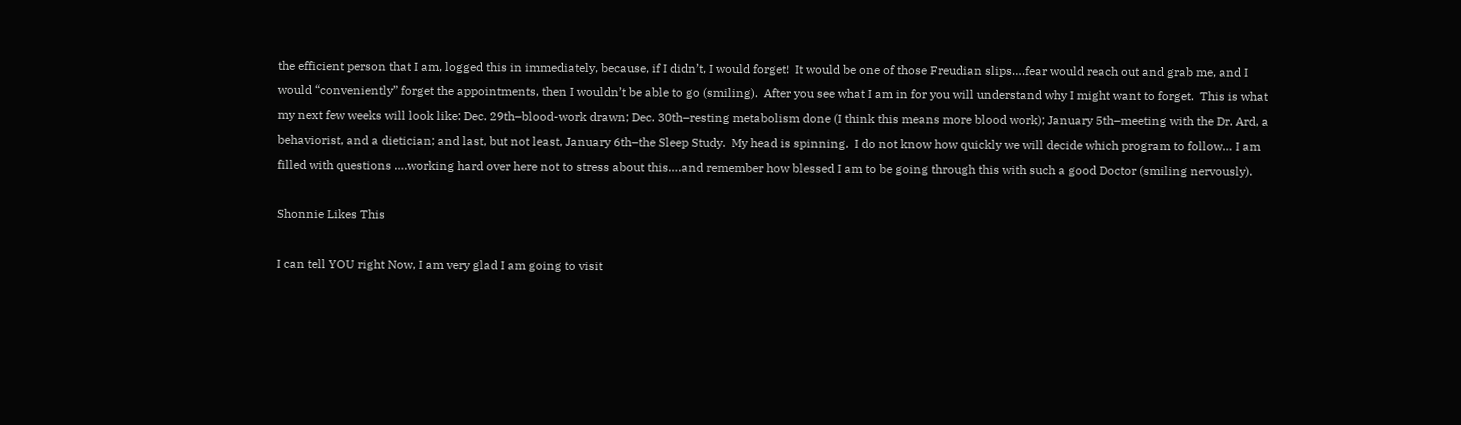the efficient person that I am, logged this in immediately, because, if I didn’t, I would forget!  It would be one of those Freudian slips….fear would reach out and grab me, and I would “conveniently” forget the appointments, then I wouldn’t be able to go (smiling).  After you see what I am in for you will understand why I might want to forget.  This is what my next few weeks will look like: Dec. 29th–blood-work drawn; Dec. 30th–resting metabolism done (I think this means more blood work); January 5th–meeting with the Dr. Ard, a behaviorist, and a dietician; and last, but not least, January 6th–the Sleep Study.  My head is spinning.  I do not know how quickly we will decide which program to follow… I am filled with questions ….working hard over here not to stress about this….and remember how blessed I am to be going through this with such a good Doctor (smiling nervously).

Shonnie Likes This

I can tell YOU right Now, I am very glad I am going to visit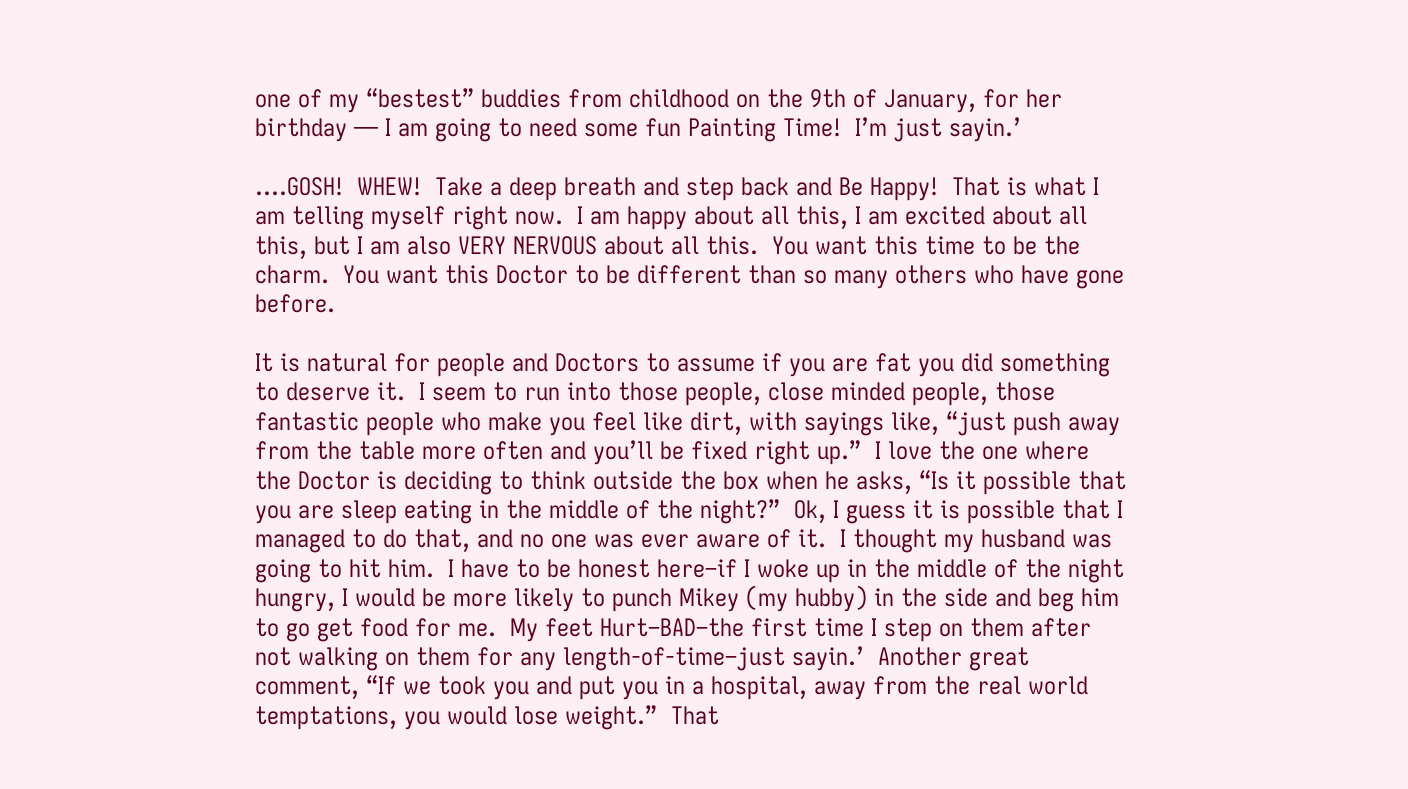one of my “bestest” buddies from childhood on the 9th of January, for her birthday — I am going to need some fun Painting Time!  I’m just sayin.’

….GOSH!  WHEW!  Take a deep breath and step back and Be Happy!  That is what I am telling myself right now.  I am happy about all this, I am excited about all this, but I am also VERY NERVOUS about all this.  You want this time to be the charm.  You want this Doctor to be different than so many others who have gone before.

It is natural for people and Doctors to assume if you are fat you did something to deserve it.  I seem to run into those people, close minded people, those fantastic people who make you feel like dirt, with sayings like, “just push away from the table more often and you’ll be fixed right up.”  I love the one where the Doctor is deciding to think outside the box when he asks, “Is it possible that you are sleep eating in the middle of the night?”  Ok, I guess it is possible that I managed to do that, and no one was ever aware of it.  I thought my husband was going to hit him.  I have to be honest here–if I woke up in the middle of the night hungry, I would be more likely to punch Mikey (my hubby) in the side and beg him to go get food for me.  My feet Hurt–BAD–the first time I step on them after not walking on them for any length-of-time–just sayin.’  Another great comment, “If we took you and put you in a hospital, away from the real world temptations, you would lose weight.”  That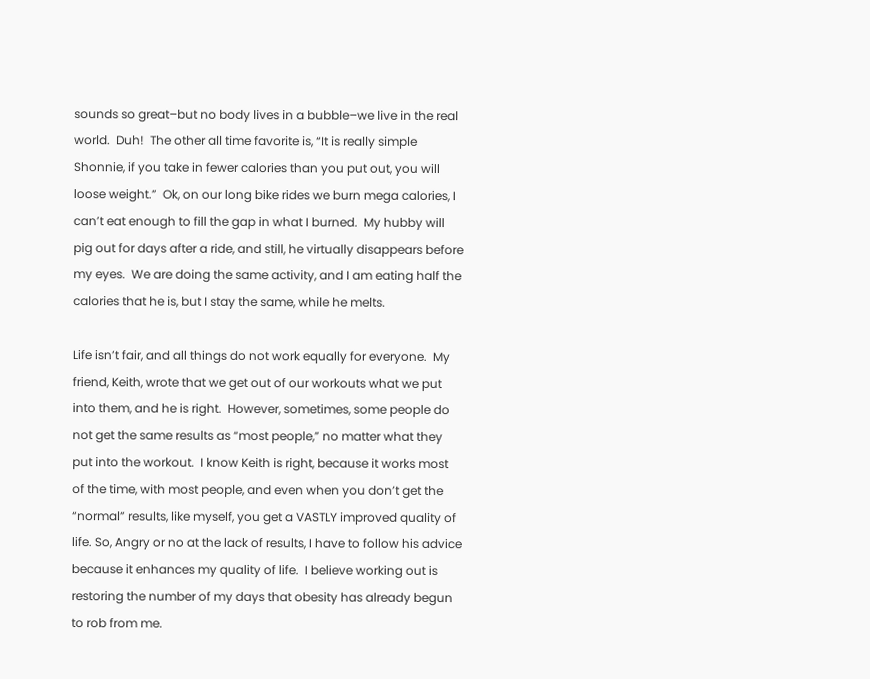sounds so great–but no body lives in a bubble–we live in the real world.  Duh!  The other all time favorite is, “It is really simple Shonnie, if you take in fewer calories than you put out, you will loose weight.”  Ok, on our long bike rides we burn mega calories, I can’t eat enough to fill the gap in what I burned.  My hubby will pig out for days after a ride, and still, he virtually disappears before my eyes.  We are doing the same activity, and I am eating half the calories that he is, but I stay the same, while he melts.

Life isn’t fair, and all things do not work equally for everyone.  My friend, Keith, wrote that we get out of our workouts what we put into them, and he is right.  However, sometimes, some people do not get the same results as “most people,” no matter what they put into the workout.  I know Keith is right, because it works most of the time, with most people, and even when you don’t get the “normal” results, like myself, you get a VASTLY improved quality of life. So, Angry or no at the lack of results, I have to follow his advice because it enhances my quality of life.  I believe working out is restoring the number of my days that obesity has already begun to rob from me.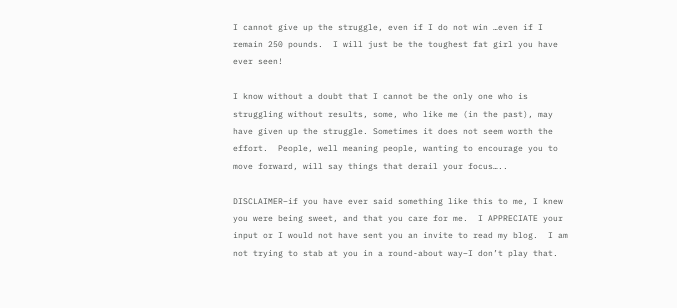I cannot give up the struggle, even if I do not win …even if I remain 250 pounds.  I will just be the toughest fat girl you have ever seen!

I know without a doubt that I cannot be the only one who is struggling without results, some, who like me (in the past), may have given up the struggle. Sometimes it does not seem worth the effort.  People, well meaning people, wanting to encourage you to move forward, will say things that derail your focus…..

DISCLAIMER–if you have ever said something like this to me, I knew you were being sweet, and that you care for me.  I APPRECIATE your input or I would not have sent you an invite to read my blog.  I am not trying to stab at you in a round-about way–I don’t play that.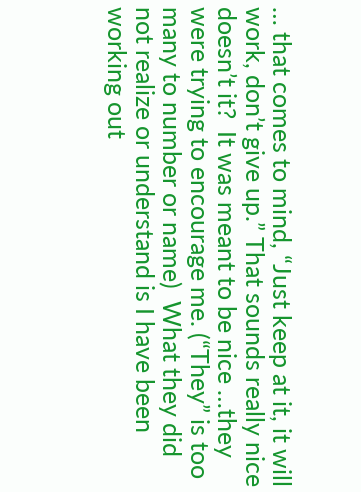… that comes to mind, “Just keep at it, it will work, don’t give up.” That sounds really nice doesn’t it?  It was meant to be nice …they were trying to encourage me. (“They” is too many to number or name)  What they did not realize or understand is I have been working out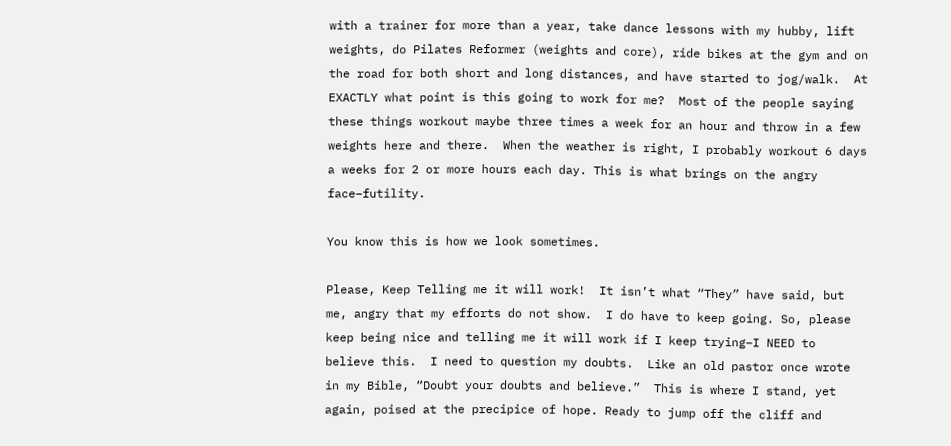with a trainer for more than a year, take dance lessons with my hubby, lift weights, do Pilates Reformer (weights and core), ride bikes at the gym and on the road for both short and long distances, and have started to jog/walk.  At EXACTLY what point is this going to work for me?  Most of the people saying these things workout maybe three times a week for an hour and throw in a few weights here and there.  When the weather is right, I probably workout 6 days a weeks for 2 or more hours each day. This is what brings on the angry face–futility.

You know this is how we look sometimes.

Please, Keep Telling me it will work!  It isn’t what “They” have said, but me, angry that my efforts do not show.  I do have to keep going. So, please keep being nice and telling me it will work if I keep trying–I NEED to believe this.  I need to question my doubts.  Like an old pastor once wrote in my Bible, “Doubt your doubts and believe.”  This is where I stand, yet again, poised at the precipice of hope. Ready to jump off the cliff and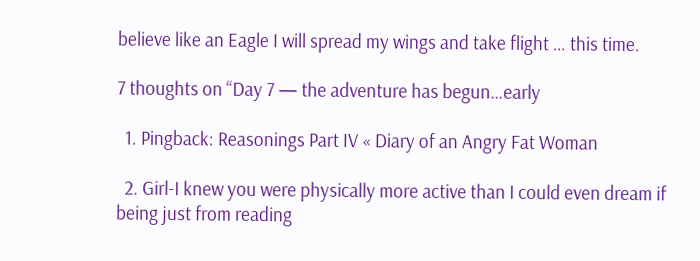believe like an Eagle I will spread my wings and take flight … this time.

7 thoughts on “Day 7 — the adventure has begun…early

  1. Pingback: Reasonings Part IV « Diary of an Angry Fat Woman

  2. Girl-I knew you were physically more active than I could even dream if being just from reading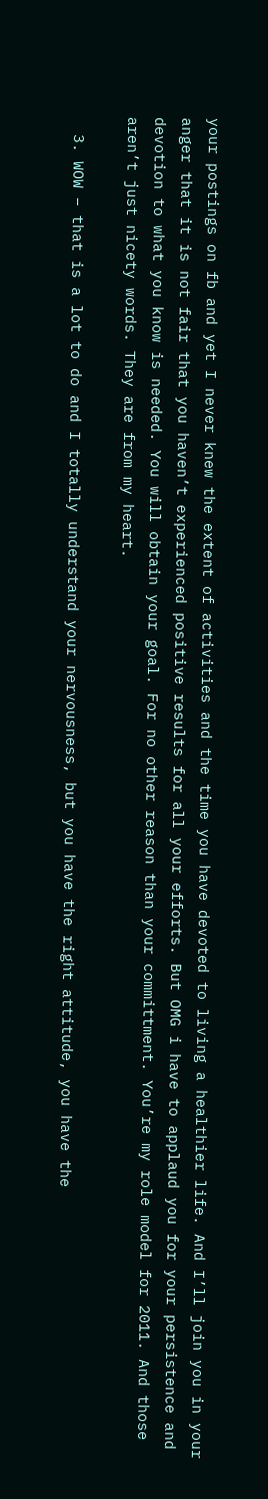your postings on fb and yet I never knew the extent of activities and the time you have devoted to living a healthier life. And I’ll join you in your anger that it is not fair that you haven’t experienced positive results for all your efforts. But OMG i have to applaud you for your persistence and devotion to what you know is needed. You will obtain your goal. For no other reason than your committment. You’re my role model for 2011. And those aren’t just nicety words. They are from my heart.

  3. WOW – that is a lot to do and I totally understand your nervousness, but you have the right attitude, you have the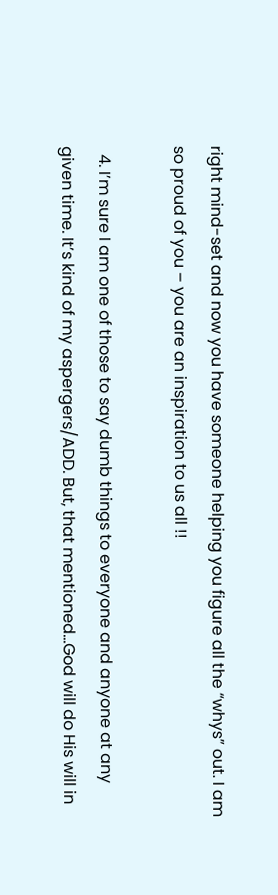right mind-set and now you have someone helping you figure all the “whys” out. I am so proud of you – you are an inspiration to us all !!

  4. I’m sure I am one of those to say dumb things to everyone and anyone at any given time. It’s kind of my aspergers/ADD. But, that mentioned…God will do His will in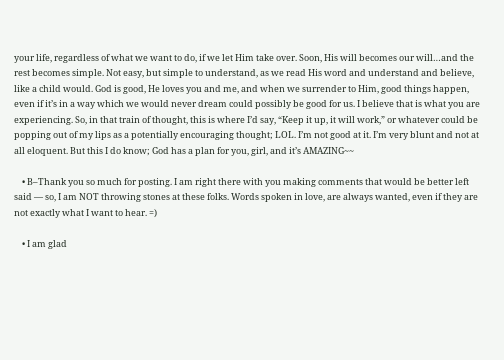your life, regardless of what we want to do, if we let Him take over. Soon, His will becomes our will…and the rest becomes simple. Not easy, but simple to understand, as we read His word and understand and believe, like a child would. God is good, He loves you and me, and when we surrender to Him, good things happen, even if it’s in a way which we would never dream could possibly be good for us. I believe that is what you are experiencing. So, in that train of thought, this is where I’d say, “Keep it up, it will work,” or whatever could be popping out of my lips as a potentially encouraging thought; LOL. I’m not good at it. I’m very blunt and not at all eloquent. But this I do know; God has a plan for you, girl, and it’s AMAZING~~

    • B–Thank you so much for posting. I am right there with you making comments that would be better left said — so, I am NOT throwing stones at these folks. Words spoken in love, are always wanted, even if they are not exactly what I want to hear. =)

    • I am glad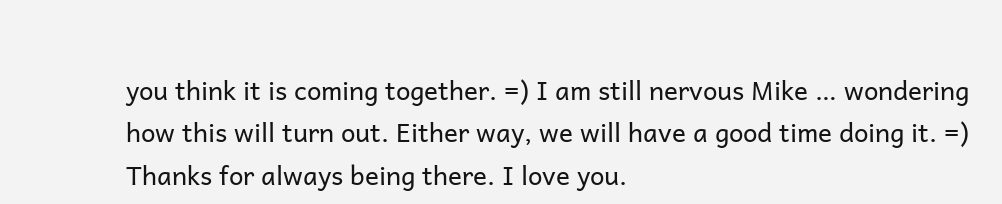you think it is coming together. =) I am still nervous Mike … wondering how this will turn out. Either way, we will have a good time doing it. =) Thanks for always being there. I love you.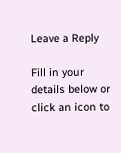Leave a Reply

Fill in your details below or click an icon to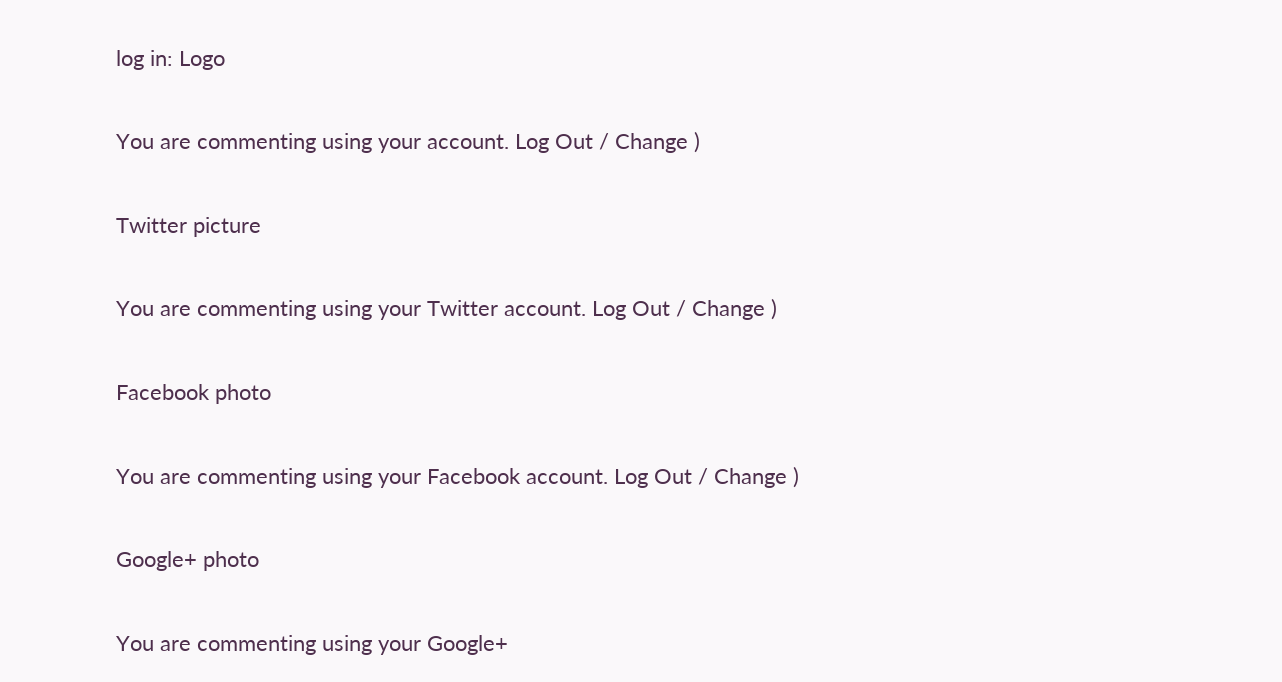log in: Logo

You are commenting using your account. Log Out / Change )

Twitter picture

You are commenting using your Twitter account. Log Out / Change )

Facebook photo

You are commenting using your Facebook account. Log Out / Change )

Google+ photo

You are commenting using your Google+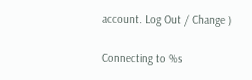account. Log Out / Change )

Connecting to %s